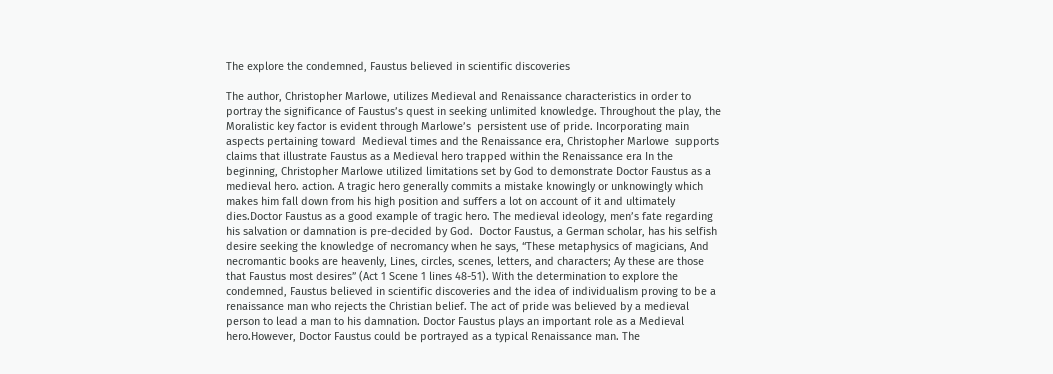The explore the condemned, Faustus believed in scientific discoveries

The author, Christopher Marlowe, utilizes Medieval and Renaissance characteristics in order to portray the significance of Faustus’s quest in seeking unlimited knowledge. Throughout the play, the Moralistic key factor is evident through Marlowe’s  persistent use of pride. Incorporating main aspects pertaining toward  Medieval times and the Renaissance era, Christopher Marlowe  supports claims that illustrate Faustus as a Medieval hero trapped within the Renaissance era In the beginning, Christopher Marlowe utilized limitations set by God to demonstrate Doctor Faustus as a medieval hero. action. A tragic hero generally commits a mistake knowingly or unknowingly which makes him fall down from his high position and suffers a lot on account of it and ultimately dies.Doctor Faustus as a good example of tragic hero. The medieval ideology, men’s fate regarding his salvation or damnation is pre-decided by God.  Doctor Faustus, a German scholar, has his selfish desire seeking the knowledge of necromancy when he says, “These metaphysics of magicians, And necromantic books are heavenly, Lines, circles, scenes, letters, and characters; Ay these are those that Faustus most desires” (Act 1 Scene 1 lines 48-51). With the determination to explore the condemned, Faustus believed in scientific discoveries and the idea of individualism proving to be a renaissance man who rejects the Christian belief. The act of pride was believed by a medieval person to lead a man to his damnation. Doctor Faustus plays an important role as a Medieval hero.However, Doctor Faustus could be portrayed as a typical Renaissance man. The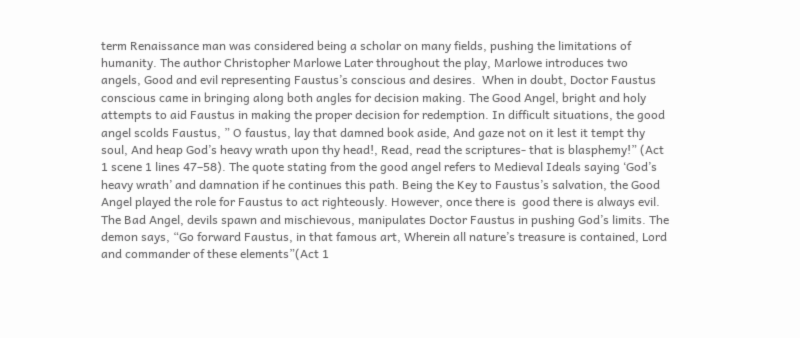term Renaissance man was considered being a scholar on many fields, pushing the limitations of humanity. The author Christopher Marlowe Later throughout the play, Marlowe introduces two angels, Good and evil representing Faustus’s conscious and desires.  When in doubt, Doctor Faustus conscious came in bringing along both angles for decision making. The Good Angel, bright and holy attempts to aid Faustus in making the proper decision for redemption. In difficult situations, the good angel scolds Faustus, ” O faustus, lay that damned book aside, And gaze not on it lest it tempt thy soul, And heap God’s heavy wrath upon thy head!, Read, read the scriptures- that is blasphemy!” (Act 1 scene 1 lines 47–58). The quote stating from the good angel refers to Medieval Ideals saying ‘God’s heavy wrath’ and damnation if he continues this path. Being the Key to Faustus’s salvation, the Good Angel played the role for Faustus to act righteously. However, once there is  good there is always evil. The Bad Angel, devils spawn and mischievous, manipulates Doctor Faustus in pushing God’s limits. The demon says, “Go forward Faustus, in that famous art, Wherein all nature’s treasure is contained, Lord and commander of these elements”(Act 1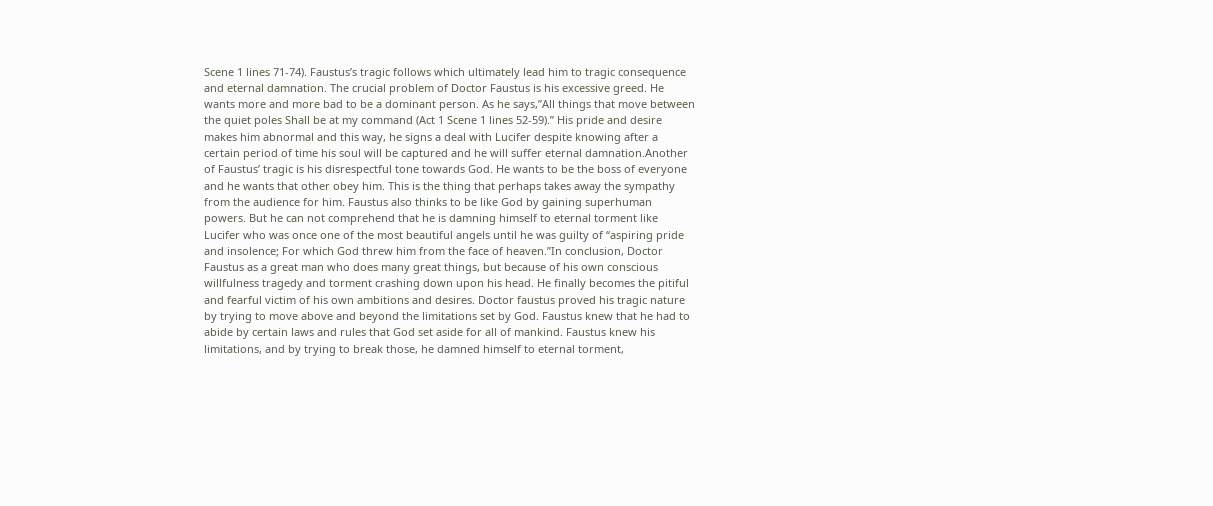Scene 1 lines 71-74). Faustus’s tragic follows which ultimately lead him to tragic consequence and eternal damnation. The crucial problem of Doctor Faustus is his excessive greed. He wants more and more bad to be a dominant person. As he says,”All things that move between the quiet poles Shall be at my command (Act 1 Scene 1 lines 52-59).” His pride and desire makes him abnormal and this way, he signs a deal with Lucifer despite knowing after a certain period of time his soul will be captured and he will suffer eternal damnation.Another of Faustus’ tragic is his disrespectful tone towards God. He wants to be the boss of everyone and he wants that other obey him. This is the thing that perhaps takes away the sympathy from the audience for him. Faustus also thinks to be like God by gaining superhuman powers. But he can not comprehend that he is damning himself to eternal torment like Lucifer who was once one of the most beautiful angels until he was guilty of “aspiring pride and insolence; For which God threw him from the face of heaven.”In conclusion, Doctor Faustus as a great man who does many great things, but because of his own conscious willfulness tragedy and torment crashing down upon his head. He finally becomes the pitiful and fearful victim of his own ambitions and desires. Doctor faustus proved his tragic nature by trying to move above and beyond the limitations set by God. Faustus knew that he had to abide by certain laws and rules that God set aside for all of mankind. Faustus knew his limitations, and by trying to break those, he damned himself to eternal torment,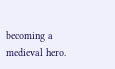becoming a medieval hero.